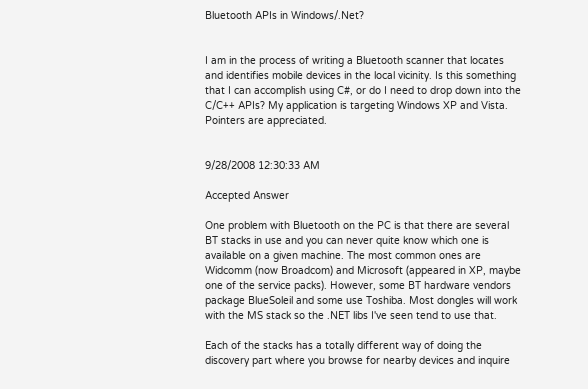Bluetooth APIs in Windows/.Net?


I am in the process of writing a Bluetooth scanner that locates and identifies mobile devices in the local vicinity. Is this something that I can accomplish using C#, or do I need to drop down into the C/C++ APIs? My application is targeting Windows XP and Vista. Pointers are appreciated.


9/28/2008 12:30:33 AM

Accepted Answer

One problem with Bluetooth on the PC is that there are several BT stacks in use and you can never quite know which one is available on a given machine. The most common ones are Widcomm (now Broadcom) and Microsoft (appeared in XP, maybe one of the service packs). However, some BT hardware vendors package BlueSoleil and some use Toshiba. Most dongles will work with the MS stack so the .NET libs I've seen tend to use that.

Each of the stacks has a totally different way of doing the discovery part where you browse for nearby devices and inquire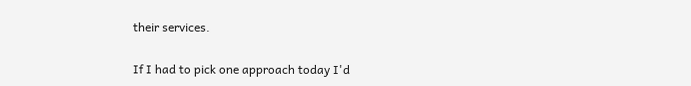their services.

If I had to pick one approach today I'd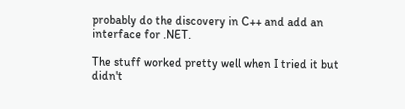probably do the discovery in C++ and add an interface for .NET.

The stuff worked pretty well when I tried it but didn't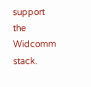support the Widcomm stack.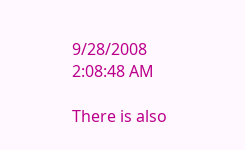9/28/2008 2:08:48 AM

There is also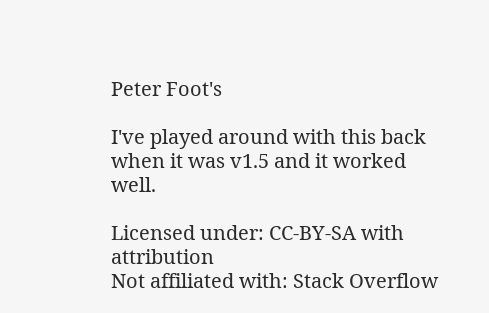Peter Foot's

I've played around with this back when it was v1.5 and it worked well.

Licensed under: CC-BY-SA with attribution
Not affiliated with: Stack Overflow